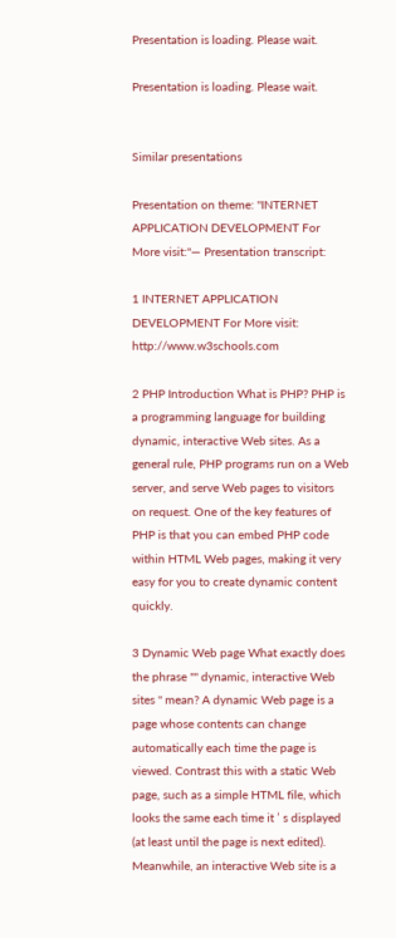Presentation is loading. Please wait.

Presentation is loading. Please wait.


Similar presentations

Presentation on theme: "INTERNET APPLICATION DEVELOPMENT For More visit:"— Presentation transcript:

1 INTERNET APPLICATION DEVELOPMENT For More visit: http://www.w3schools.com

2 PHP Introduction What is PHP? PHP is a programming language for building dynamic, interactive Web sites. As a general rule, PHP programs run on a Web server, and serve Web pages to visitors on request. One of the key features of PHP is that you can embed PHP code within HTML Web pages, making it very easy for you to create dynamic content quickly.

3 Dynamic Web page What exactly does the phrase "" dynamic, interactive Web sites " mean? A dynamic Web page is a page whose contents can change automatically each time the page is viewed. Contrast this with a static Web page, such as a simple HTML file, which looks the same each time it ’ s displayed (at least until the page is next edited). Meanwhile, an interactive Web site is a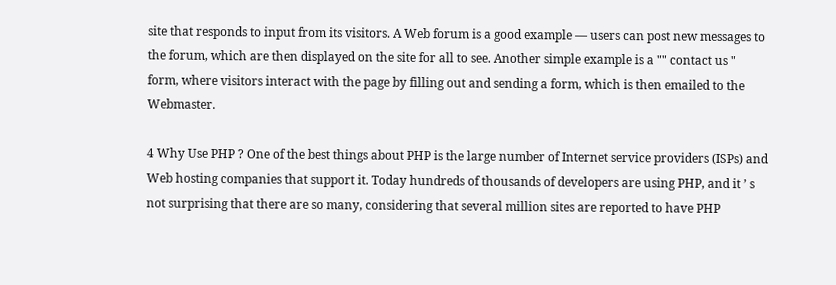site that responds to input from its visitors. A Web forum is a good example — users can post new messages to the forum, which are then displayed on the site for all to see. Another simple example is a "" contact us " form, where visitors interact with the page by filling out and sending a form, which is then emailed to the Webmaster.

4 Why Use PHP ? One of the best things about PHP is the large number of Internet service providers (ISPs) and Web hosting companies that support it. Today hundreds of thousands of developers are using PHP, and it ’ s not surprising that there are so many, considering that several million sites are reported to have PHP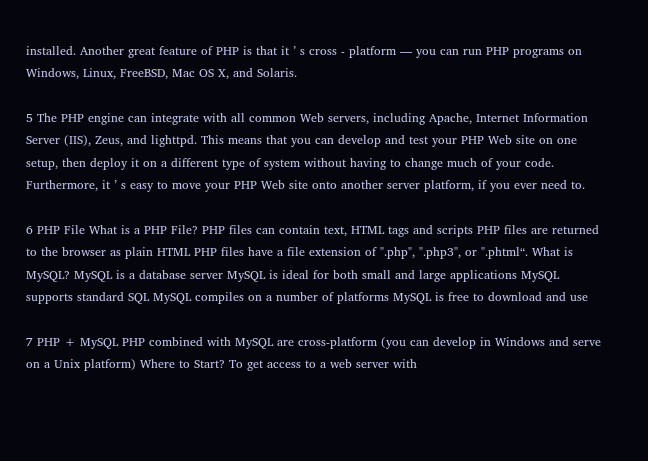installed. Another great feature of PHP is that it ’ s cross - platform — you can run PHP programs on Windows, Linux, FreeBSD, Mac OS X, and Solaris.

5 The PHP engine can integrate with all common Web servers, including Apache, Internet Information Server (IIS), Zeus, and lighttpd. This means that you can develop and test your PHP Web site on one setup, then deploy it on a different type of system without having to change much of your code. Furthermore, it ’ s easy to move your PHP Web site onto another server platform, if you ever need to.

6 PHP File What is a PHP File? PHP files can contain text, HTML tags and scripts PHP files are returned to the browser as plain HTML PHP files have a file extension of ".php", ".php3", or ".phtml“. What is MySQL? MySQL is a database server MySQL is ideal for both small and large applications MySQL supports standard SQL MySQL compiles on a number of platforms MySQL is free to download and use

7 PHP + MySQL PHP combined with MySQL are cross-platform (you can develop in Windows and serve on a Unix platform) Where to Start? To get access to a web server with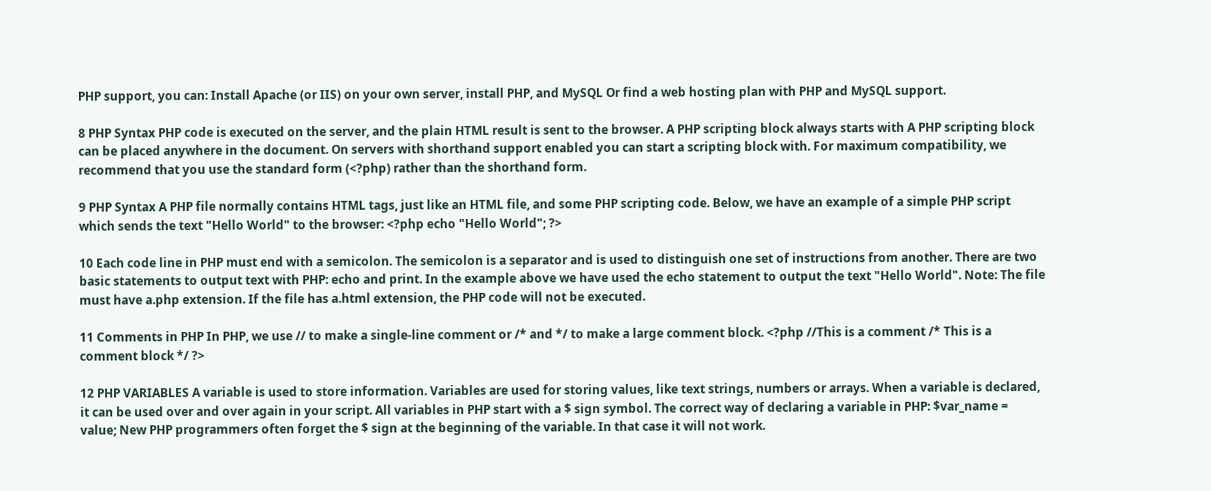PHP support, you can: Install Apache (or IIS) on your own server, install PHP, and MySQL Or find a web hosting plan with PHP and MySQL support.

8 PHP Syntax PHP code is executed on the server, and the plain HTML result is sent to the browser. A PHP scripting block always starts with A PHP scripting block can be placed anywhere in the document. On servers with shorthand support enabled you can start a scripting block with. For maximum compatibility, we recommend that you use the standard form (<?php) rather than the shorthand form.

9 PHP Syntax A PHP file normally contains HTML tags, just like an HTML file, and some PHP scripting code. Below, we have an example of a simple PHP script which sends the text "Hello World" to the browser: <?php echo "Hello World"; ?>

10 Each code line in PHP must end with a semicolon. The semicolon is a separator and is used to distinguish one set of instructions from another. There are two basic statements to output text with PHP: echo and print. In the example above we have used the echo statement to output the text "Hello World". Note: The file must have a.php extension. If the file has a.html extension, the PHP code will not be executed.

11 Comments in PHP In PHP, we use // to make a single-line comment or /* and */ to make a large comment block. <?php //This is a comment /* This is a comment block */ ?>

12 PHP VARIABLES A variable is used to store information. Variables are used for storing values, like text strings, numbers or arrays. When a variable is declared, it can be used over and over again in your script. All variables in PHP start with a $ sign symbol. The correct way of declaring a variable in PHP: $var_name = value; New PHP programmers often forget the $ sign at the beginning of the variable. In that case it will not work.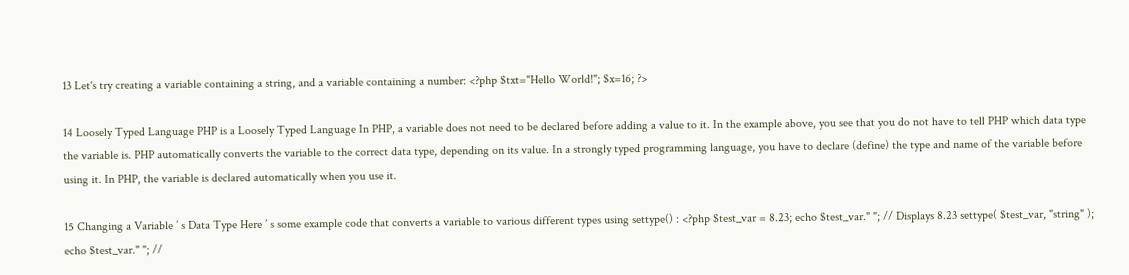13 Let's try creating a variable containing a string, and a variable containing a number: <?php $txt="Hello World!"; $x=16; ?>

14 Loosely Typed Language PHP is a Loosely Typed Language In PHP, a variable does not need to be declared before adding a value to it. In the example above, you see that you do not have to tell PHP which data type the variable is. PHP automatically converts the variable to the correct data type, depending on its value. In a strongly typed programming language, you have to declare (define) the type and name of the variable before using it. In PHP, the variable is declared automatically when you use it.

15 Changing a Variable ’ s Data Type Here ’ s some example code that converts a variable to various different types using settype() : <?php $test_var = 8.23; echo $test_var." "; // Displays 8.23 settype( $test_var, "string" ); echo $test_var." "; //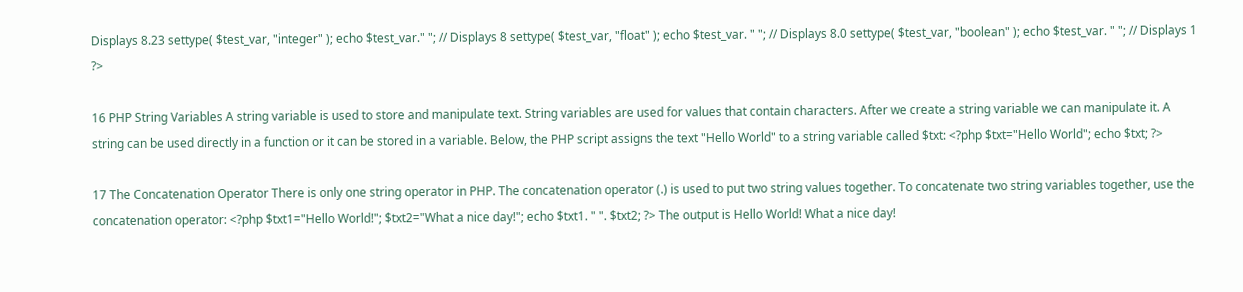Displays 8.23 settype( $test_var, "integer" ); echo $test_var." "; // Displays 8 settype( $test_var, "float" ); echo $test_var. " "; // Displays 8.0 settype( $test_var, "boolean" ); echo $test_var. " "; // Displays 1 ?>

16 PHP String Variables A string variable is used to store and manipulate text. String variables are used for values that contain characters. After we create a string variable we can manipulate it. A string can be used directly in a function or it can be stored in a variable. Below, the PHP script assigns the text "Hello World" to a string variable called $txt: <?php $txt="Hello World"; echo $txt; ?>

17 The Concatenation Operator There is only one string operator in PHP. The concatenation operator (.) is used to put two string values together. To concatenate two string variables together, use the concatenation operator: <?php $txt1="Hello World!"; $txt2="What a nice day!"; echo $txt1. " ". $txt2; ?> The output is Hello World! What a nice day!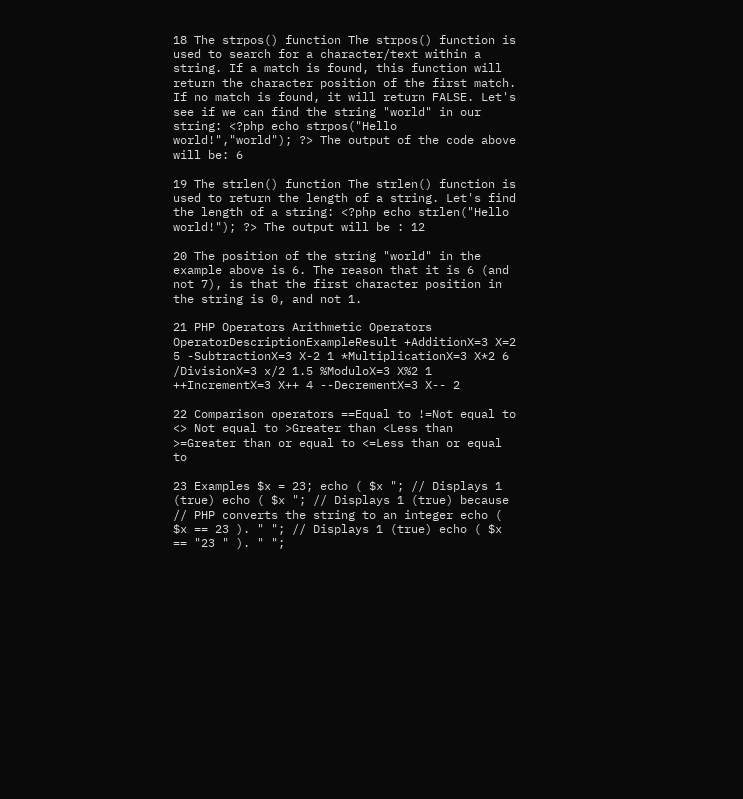18 The strpos() function The strpos() function is used to search for a character/text within a string. If a match is found, this function will return the character position of the first match. If no match is found, it will return FALSE. Let's see if we can find the string "world" in our string: <?php echo strpos("Hello world!","world"); ?> The output of the code above will be: 6

19 The strlen() function The strlen() function is used to return the length of a string. Let's find the length of a string: <?php echo strlen("Hello world!"); ?> The output will be : 12

20 The position of the string "world" in the example above is 6. The reason that it is 6 (and not 7), is that the first character position in the string is 0, and not 1.

21 PHP Operators Arithmetic Operators OperatorDescriptionExampleResult +AdditionX=3 X=2 5 -SubtractionX=3 X-2 1 *MultiplicationX=3 X*2 6 /DivisionX=3 x/2 1.5 %ModuloX=3 X%2 1 ++IncrementX=3 X++ 4 --DecrementX=3 X-- 2

22 Comparison operators ==Equal to !=Not equal to <> Not equal to >Greater than <Less than >=Greater than or equal to <=Less than or equal to

23 Examples $x = 23; echo ( $x "; // Displays 1 (true) echo ( $x "; // Displays 1 (true) because // PHP converts the string to an integer echo ( $x == 23 ). " "; // Displays 1 (true) echo ( $x == "23 " ). " ";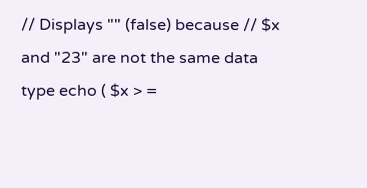// Displays "" (false) because // $x and "23" are not the same data type echo ( $x > =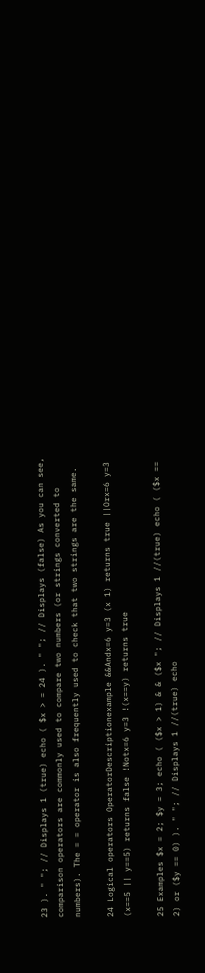23 ). " "; // Displays 1 (true) echo ( $x > = 24 ). " "; // Displays (false) As you can see, comparison operators are commonly used to compare two numbers (or strings converted to numbers). The = = operator is also frequently used to check that two strings are the same.

24 Logical operators OperatorDescriptionexample &&Andx=6 y=3 (x 1) returns true ||Orx=6 y=3 (x==5 || y==5) returns false !Notx=6 y=3 !(x==y) returns true

25 Examples $x = 2; $y = 3; echo ( ($x > 1) & & ($x "; // Displays 1 //(true) echo ( ($x == 2) or ($y == 0) ). " "; // Displays 1 //(true) echo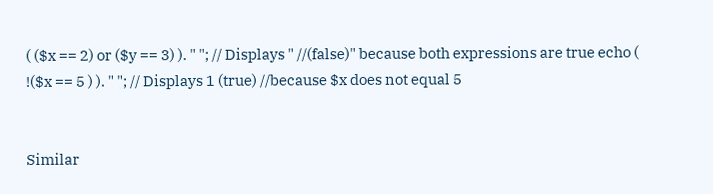( ($x == 2) or ($y == 3) ). " "; // Displays " //(false)" because both expressions are true echo ( !($x == 5 ) ). " "; // Displays 1 (true) //because $x does not equal 5


Similar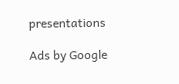presentations

Ads by Google